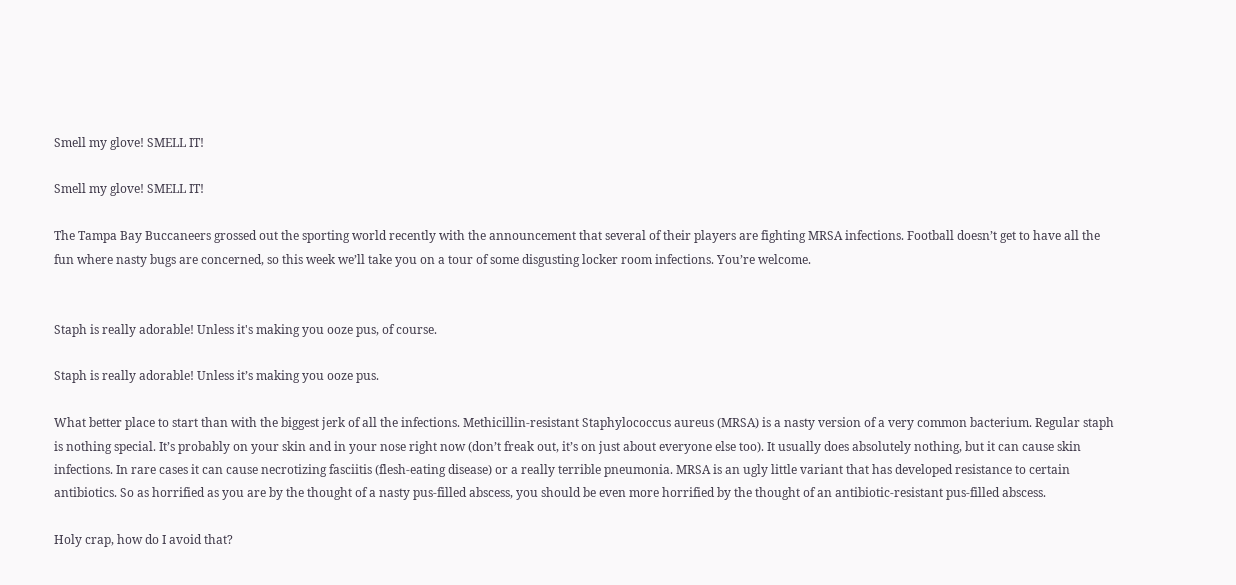Smell my glove! SMELL IT!

Smell my glove! SMELL IT!

The Tampa Bay Buccaneers grossed out the sporting world recently with the announcement that several of their players are fighting MRSA infections. Football doesn’t get to have all the fun where nasty bugs are concerned, so this week we’ll take you on a tour of some disgusting locker room infections. You’re welcome.


Staph is really adorable! Unless it's making you ooze pus, of course.

Staph is really adorable! Unless it’s making you ooze pus.

What better place to start than with the biggest jerk of all the infections. Methicillin-resistant Staphylococcus aureus (MRSA) is a nasty version of a very common bacterium. Regular staph is nothing special. It’s probably on your skin and in your nose right now (don’t freak out, it’s on just about everyone else too). It usually does absolutely nothing, but it can cause skin infections. In rare cases it can cause necrotizing fasciitis (flesh-eating disease) or a really terrible pneumonia. MRSA is an ugly little variant that has developed resistance to certain antibiotics. So as horrified as you are by the thought of a nasty pus-filled abscess, you should be even more horrified by the thought of an antibiotic-resistant pus-filled abscess.

Holy crap, how do I avoid that?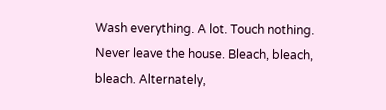Wash everything. A lot. Touch nothing. Never leave the house. Bleach, bleach, bleach. Alternately,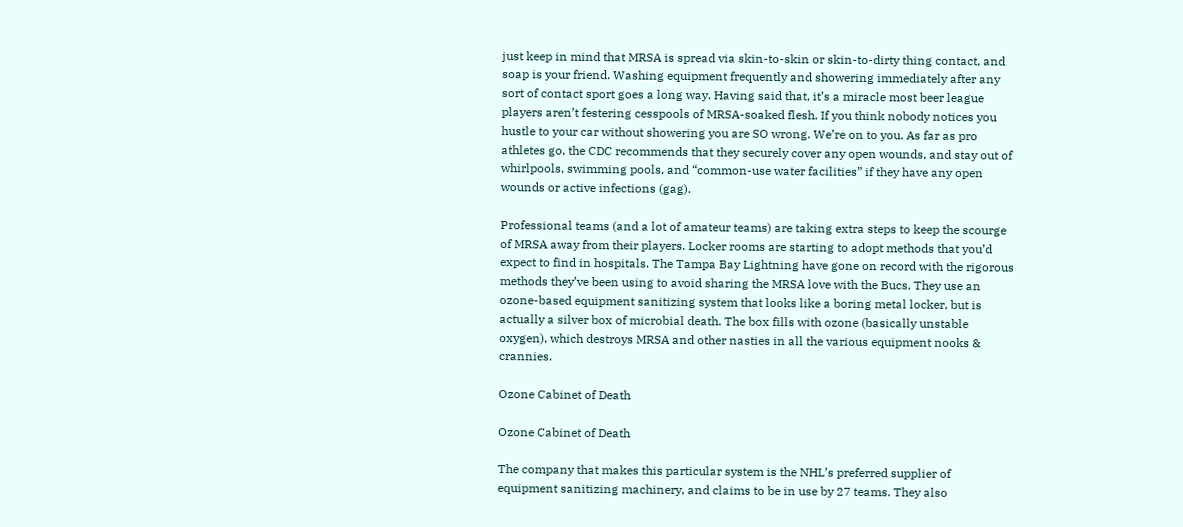just keep in mind that MRSA is spread via skin-to-skin or skin-to-dirty thing contact, and soap is your friend. Washing equipment frequently and showering immediately after any sort of contact sport goes a long way. Having said that, it’s a miracle most beer league players aren’t festering cesspools of MRSA-soaked flesh. If you think nobody notices you hustle to your car without showering you are SO wrong. We’re on to you. As far as pro athletes go, the CDC recommends that they securely cover any open wounds, and stay out of whirlpools, swimming pools, and “common-use water facilities” if they have any open wounds or active infections (gag).

Professional teams (and a lot of amateur teams) are taking extra steps to keep the scourge of MRSA away from their players. Locker rooms are starting to adopt methods that you’d expect to find in hospitals. The Tampa Bay Lightning have gone on record with the rigorous methods they’ve been using to avoid sharing the MRSA love with the Bucs. They use an ozone-based equipment sanitizing system that looks like a boring metal locker, but is actually a silver box of microbial death. The box fills with ozone (basically unstable oxygen), which destroys MRSA and other nasties in all the various equipment nooks & crannies.

Ozone Cabinet of Death

Ozone Cabinet of Death

The company that makes this particular system is the NHL’s preferred supplier of equipment sanitizing machinery, and claims to be in use by 27 teams. They also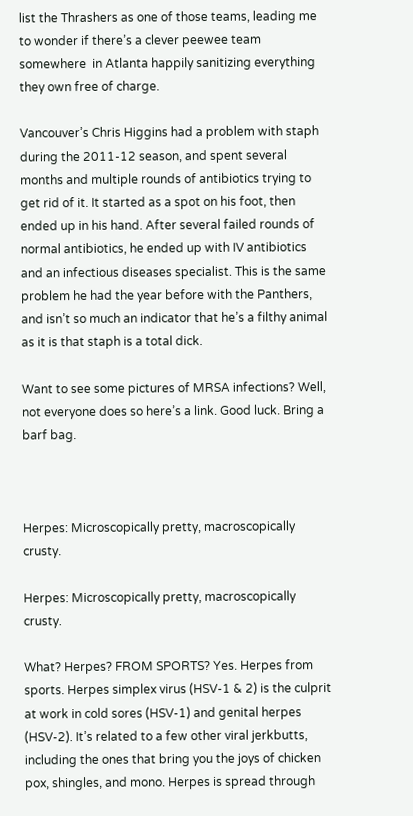list the Thrashers as one of those teams, leading me to wonder if there’s a clever peewee team somewhere  in Atlanta happily sanitizing everything they own free of charge.

Vancouver’s Chris Higgins had a problem with staph during the 2011-12 season, and spent several months and multiple rounds of antibiotics trying to get rid of it. It started as a spot on his foot, then ended up in his hand. After several failed rounds of normal antibiotics, he ended up with IV antibiotics and an infectious diseases specialist. This is the same problem he had the year before with the Panthers, and isn’t so much an indicator that he’s a filthy animal as it is that staph is a total dick.

Want to see some pictures of MRSA infections? Well, not everyone does so here’s a link. Good luck. Bring a barf bag.



Herpes: Microscopically pretty, macroscopically crusty.

Herpes: Microscopically pretty, macroscopically crusty.

What? Herpes? FROM SPORTS? Yes. Herpes from sports. Herpes simplex virus (HSV-1 & 2) is the culprit at work in cold sores (HSV-1) and genital herpes (HSV-2). It’s related to a few other viral jerkbutts, including the ones that bring you the joys of chicken pox, shingles, and mono. Herpes is spread through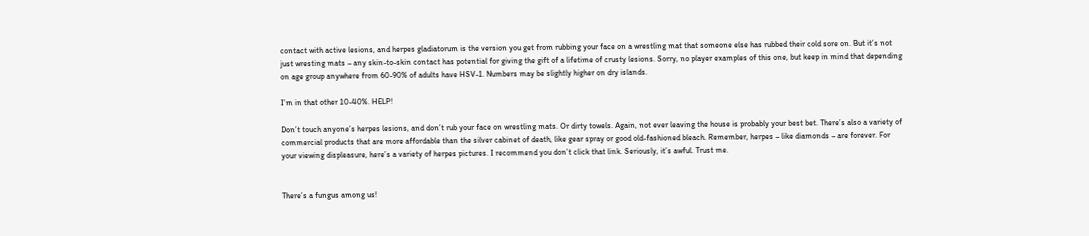contact with active lesions, and herpes gladiatorum is the version you get from rubbing your face on a wrestling mat that someone else has rubbed their cold sore on. But it’s not just wresting mats – any skin-to-skin contact has potential for giving the gift of a lifetime of crusty lesions. Sorry, no player examples of this one, but keep in mind that depending on age group anywhere from 60-90% of adults have HSV-1. Numbers may be slightly higher on dry islands.

I’m in that other 10-40%. HELP!

Don’t touch anyone’s herpes lesions, and don’t rub your face on wrestling mats. Or dirty towels. Again, not ever leaving the house is probably your best bet. There’s also a variety of commercial products that are more affordable than the silver cabinet of death, like gear spray or good old-fashioned bleach. Remember, herpes – like diamonds – are forever. For your viewing displeasure, here’s a variety of herpes pictures. I recommend you don’t click that link. Seriously, it’s awful. Trust me.


There’s a fungus among us!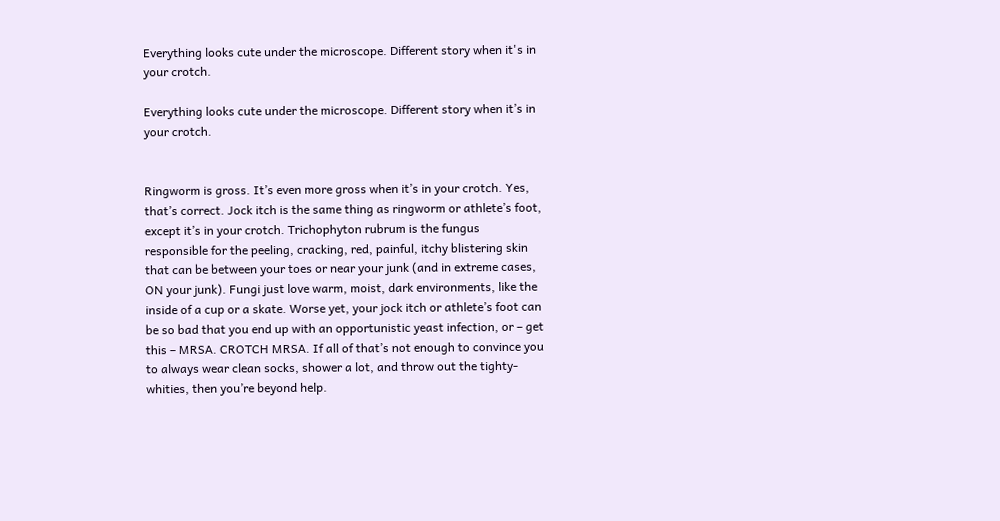Everything looks cute under the microscope. Different story when it's in your crotch.

Everything looks cute under the microscope. Different story when it’s in your crotch.


Ringworm is gross. It’s even more gross when it’s in your crotch. Yes, that’s correct. Jock itch is the same thing as ringworm or athlete’s foot, except it’s in your crotch. Trichophyton rubrum is the fungus responsible for the peeling, cracking, red, painful, itchy blistering skin that can be between your toes or near your junk (and in extreme cases, ON your junk). Fungi just love warm, moist, dark environments, like the inside of a cup or a skate. Worse yet, your jock itch or athlete’s foot can be so bad that you end up with an opportunistic yeast infection, or – get this – MRSA. CROTCH MRSA. If all of that’s not enough to convince you to always wear clean socks, shower a lot, and throw out the tighty-whities, then you’re beyond help.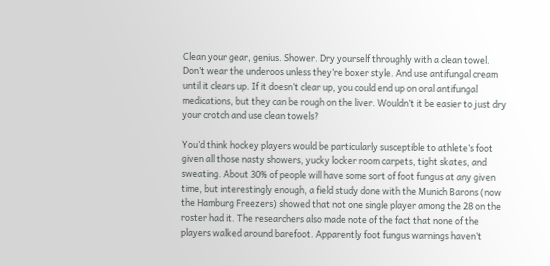Clean your gear, genius. Shower. Dry yourself throughly with a clean towel. Don’t wear the underoos unless they’re boxer style. And use antifungal cream until it clears up. If it doesn’t clear up, you could end up on oral antifungal medications, but they can be rough on the liver. Wouldn’t it be easier to just dry your crotch and use clean towels?

You’d think hockey players would be particularly susceptible to athlete’s foot given all those nasty showers, yucky locker room carpets, tight skates, and sweating. About 30% of people will have some sort of foot fungus at any given time, but interestingly enough, a field study done with the Munich Barons (now the Hamburg Freezers) showed that not one single player among the 28 on the roster had it. The researchers also made note of the fact that none of the players walked around barefoot. Apparently foot fungus warnings haven’t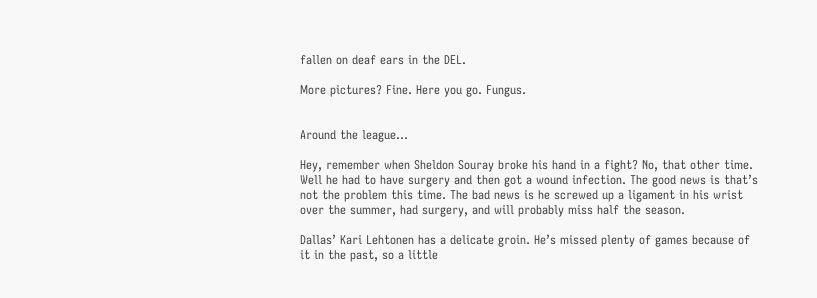fallen on deaf ears in the DEL.

More pictures? Fine. Here you go. Fungus.


Around the league…

Hey, remember when Sheldon Souray broke his hand in a fight? No, that other time. Well he had to have surgery and then got a wound infection. The good news is that’s not the problem this time. The bad news is he screwed up a ligament in his wrist over the summer, had surgery, and will probably miss half the season.

Dallas’ Kari Lehtonen has a delicate groin. He’s missed plenty of games because of it in the past, so a little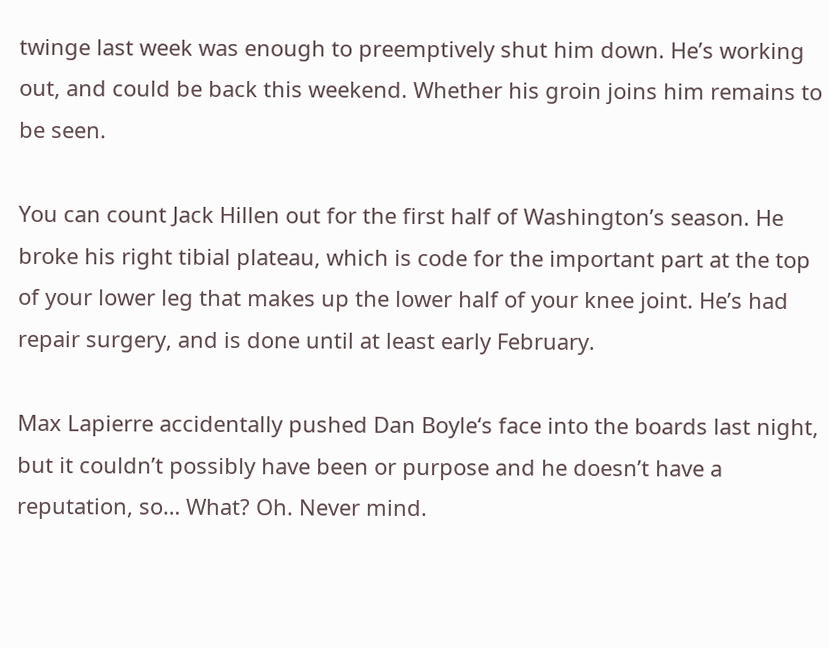twinge last week was enough to preemptively shut him down. He’s working out, and could be back this weekend. Whether his groin joins him remains to be seen.

You can count Jack Hillen out for the first half of Washington’s season. He broke his right tibial plateau, which is code for the important part at the top of your lower leg that makes up the lower half of your knee joint. He’s had repair surgery, and is done until at least early February.

Max Lapierre accidentally pushed Dan Boyle‘s face into the boards last night, but it couldn’t possibly have been or purpose and he doesn’t have a reputation, so… What? Oh. Never mind.